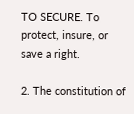TO SECURE. To protect, insure, or save a right.

2. The constitution of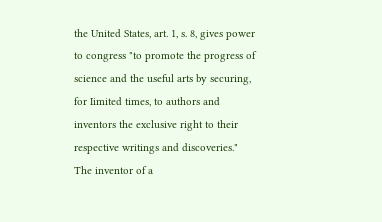the United States, art. 1, s. 8, gives power to congress "to promote the progress of science and the useful arts by securing, for Iimited times, to authors and inventors the exclusive right to their respective writings and discoveries." The inventor of a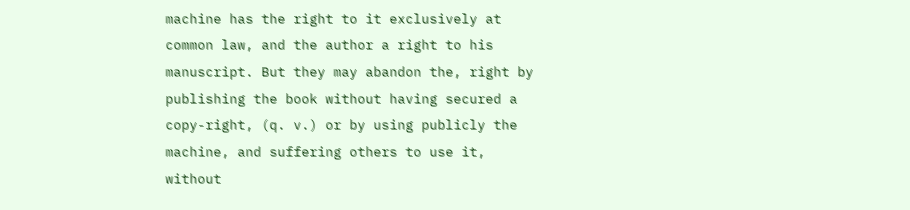machine has the right to it exclusively at common law, and the author a right to his manuscript. But they may abandon the, right by publishing the book without having secured a copy-right, (q. v.) or by using publicly the machine, and suffering others to use it, without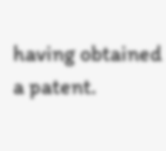having obtained a patent.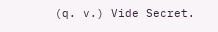(q. v.) Vide Secret.